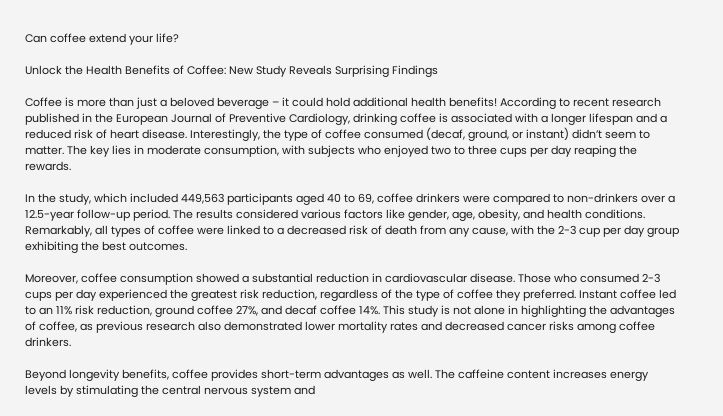Can coffee extend your life?

Unlock the Health Benefits of Coffee: New Study Reveals Surprising Findings

Coffee is more than just a beloved beverage – it could hold additional health benefits! According to recent research published in the European Journal of Preventive Cardiology, drinking coffee is associated with a longer lifespan and a reduced risk of heart disease. Interestingly, the type of coffee consumed (decaf, ground, or instant) didn’t seem to matter. The key lies in moderate consumption, with subjects who enjoyed two to three cups per day reaping the rewards.

In the study, which included 449,563 participants aged 40 to 69, coffee drinkers were compared to non-drinkers over a 12.5-year follow-up period. The results considered various factors like gender, age, obesity, and health conditions. Remarkably, all types of coffee were linked to a decreased risk of death from any cause, with the 2-3 cup per day group exhibiting the best outcomes.

Moreover, coffee consumption showed a substantial reduction in cardiovascular disease. Those who consumed 2-3 cups per day experienced the greatest risk reduction, regardless of the type of coffee they preferred. Instant coffee led to an 11% risk reduction, ground coffee 27%, and decaf coffee 14%. This study is not alone in highlighting the advantages of coffee, as previous research also demonstrated lower mortality rates and decreased cancer risks among coffee drinkers.

Beyond longevity benefits, coffee provides short-term advantages as well. The caffeine content increases energy levels by stimulating the central nervous system and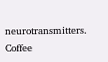neurotransmitters. Coffee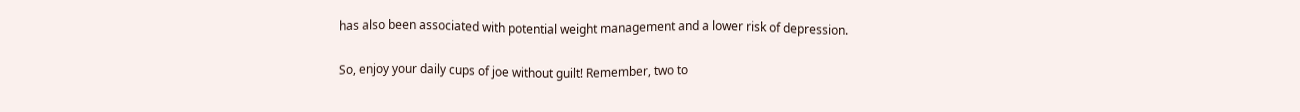has also been associated with potential weight management and a lower risk of depression.

So, enjoy your daily cups of joe without guilt! Remember, two to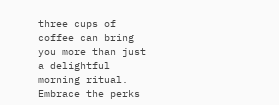three cups of coffee can bring you more than just a delightful morning ritual. Embrace the perks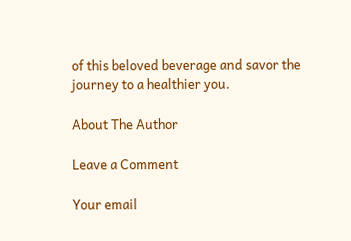of this beloved beverage and savor the journey to a healthier you.

About The Author

Leave a Comment

Your email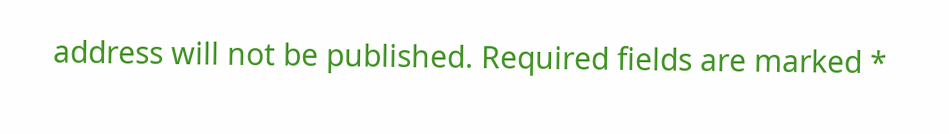address will not be published. Required fields are marked *